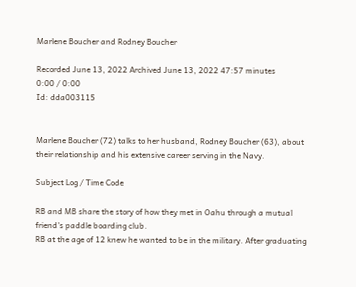Marlene Boucher and Rodney Boucher

Recorded June 13, 2022 Archived June 13, 2022 47:57 minutes
0:00 / 0:00
Id: dda003115


Marlene Boucher (72) talks to her husband, Rodney Boucher (63), about their relationship and his extensive career serving in the Navy.

Subject Log / Time Code

RB and MB share the story of how they met in Oahu through a mutual friend's paddle boarding club.
RB at the age of 12 knew he wanted to be in the military. After graduating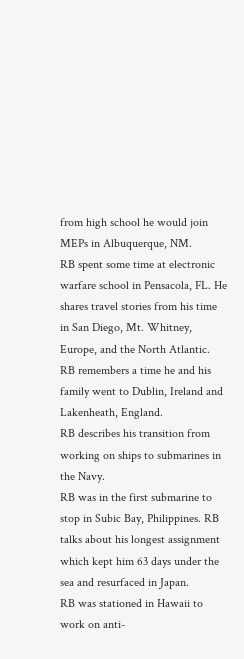from high school he would join MEPs in Albuquerque, NM.
RB spent some time at electronic warfare school in Pensacola, FL. He shares travel stories from his time in San Diego, Mt. Whitney, Europe, and the North Atlantic.
RB remembers a time he and his family went to Dublin, Ireland and Lakenheath, England.
RB describes his transition from working on ships to submarines in the Navy.
RB was in the first submarine to stop in Subic Bay, Philippines. RB talks about his longest assignment which kept him 63 days under the sea and resurfaced in Japan.
RB was stationed in Hawaii to work on anti-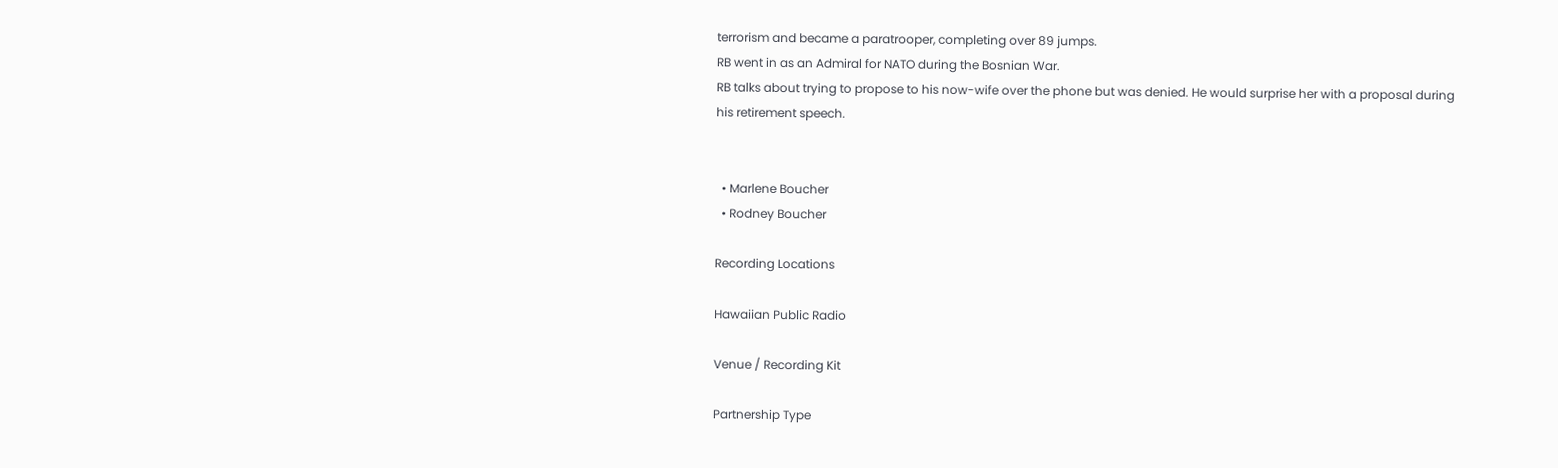terrorism and became a paratrooper, completing over 89 jumps.
RB went in as an Admiral for NATO during the Bosnian War.
RB talks about trying to propose to his now-wife over the phone but was denied. He would surprise her with a proposal during his retirement speech.


  • Marlene Boucher
  • Rodney Boucher

Recording Locations

Hawaiian Public Radio

Venue / Recording Kit

Partnership Type